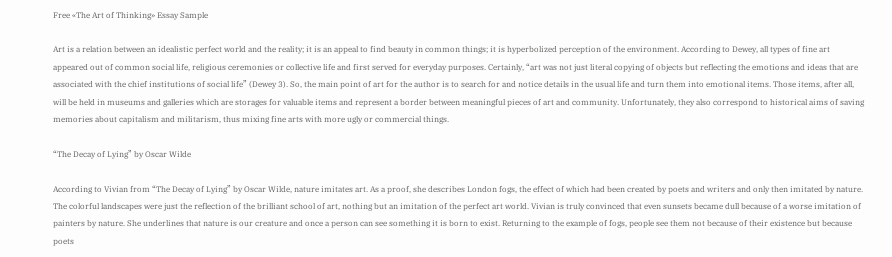Free «The Art of Thinking» Essay Sample

Art is a relation between an idealistic perfect world and the reality; it is an appeal to find beauty in common things; it is hyperbolized perception of the environment. According to Dewey, all types of fine art appeared out of common social life, religious ceremonies or collective life and first served for everyday purposes. Certainly, “art was not just literal copying of objects but reflecting the emotions and ideas that are associated with the chief institutions of social life” (Dewey 3). So, the main point of art for the author is to search for and notice details in the usual life and turn them into emotional items. Those items, after all, will be held in museums and galleries which are storages for valuable items and represent a border between meaningful pieces of art and community. Unfortunately, they also correspond to historical aims of saving memories about capitalism and militarism, thus mixing fine arts with more ugly or commercial things.

“The Decay of Lying” by Oscar Wilde

According to Vivian from “The Decay of Lying” by Oscar Wilde, nature imitates art. As a proof, she describes London fogs, the effect of which had been created by poets and writers and only then imitated by nature. The colorful landscapes were just the reflection of the brilliant school of art, nothing but an imitation of the perfect art world. Vivian is truly convinced that even sunsets became dull because of a worse imitation of painters by nature. She underlines that nature is our creature and once a person can see something it is born to exist. Returning to the example of fogs, people see them not because of their existence but because poets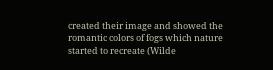created their image and showed the romantic colors of fogs which nature started to recreate (Wilde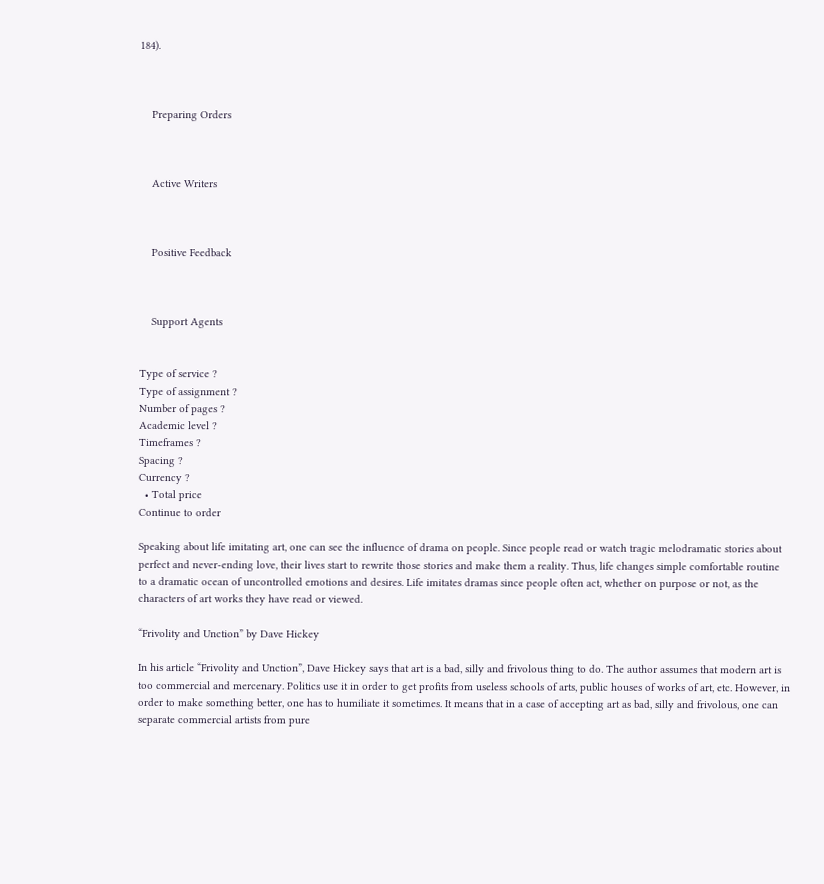184).



    Preparing Orders



    Active Writers



    Positive Feedback



    Support Agents


Type of service ?
Type of assignment ?
Number of pages ?
Academic level ?
Timeframes ?
Spacing ?
Currency ?
  • Total price
Continue to order

Speaking about life imitating art, one can see the influence of drama on people. Since people read or watch tragic melodramatic stories about perfect and never-ending love, their lives start to rewrite those stories and make them a reality. Thus, life changes simple comfortable routine to a dramatic ocean of uncontrolled emotions and desires. Life imitates dramas since people often act, whether on purpose or not, as the characters of art works they have read or viewed.

“Frivolity and Unction” by Dave Hickey

In his article “Frivolity and Unction”, Dave Hickey says that art is a bad, silly and frivolous thing to do. The author assumes that modern art is too commercial and mercenary. Politics use it in order to get profits from useless schools of arts, public houses of works of art, etc. However, in order to make something better, one has to humiliate it sometimes. It means that in a case of accepting art as bad, silly and frivolous, one can separate commercial artists from pure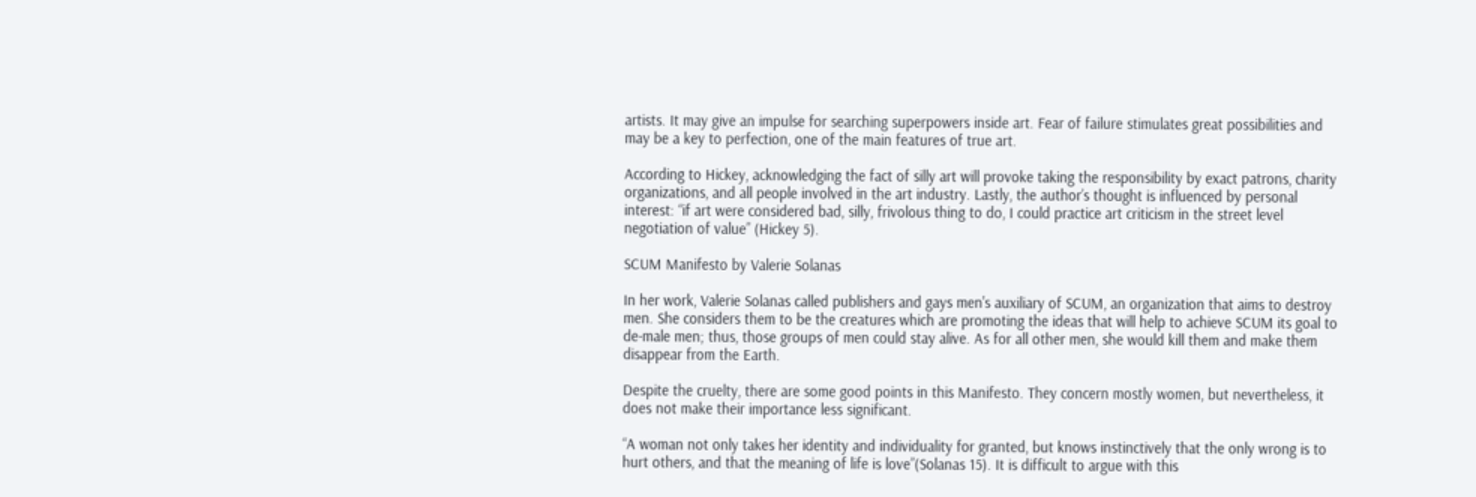artists. It may give an impulse for searching superpowers inside art. Fear of failure stimulates great possibilities and may be a key to perfection, one of the main features of true art.

According to Hickey, acknowledging the fact of silly art will provoke taking the responsibility by exact patrons, charity organizations, and all people involved in the art industry. Lastly, the author’s thought is influenced by personal interest: “if art were considered bad, silly, frivolous thing to do, I could practice art criticism in the street level negotiation of value” (Hickey 5).

SCUM Manifesto by Valerie Solanas

In her work, Valerie Solanas called publishers and gays men's auxiliary of SCUM, an organization that aims to destroy men. She considers them to be the creatures which are promoting the ideas that will help to achieve SCUM its goal to de-male men; thus, those groups of men could stay alive. As for all other men, she would kill them and make them disappear from the Earth.

Despite the cruelty, there are some good points in this Manifesto. They concern mostly women, but nevertheless, it does not make their importance less significant.

“A woman not only takes her identity and individuality for granted, but knows instinctively that the only wrong is to hurt others, and that the meaning of life is love”(Solanas 15). It is difficult to argue with this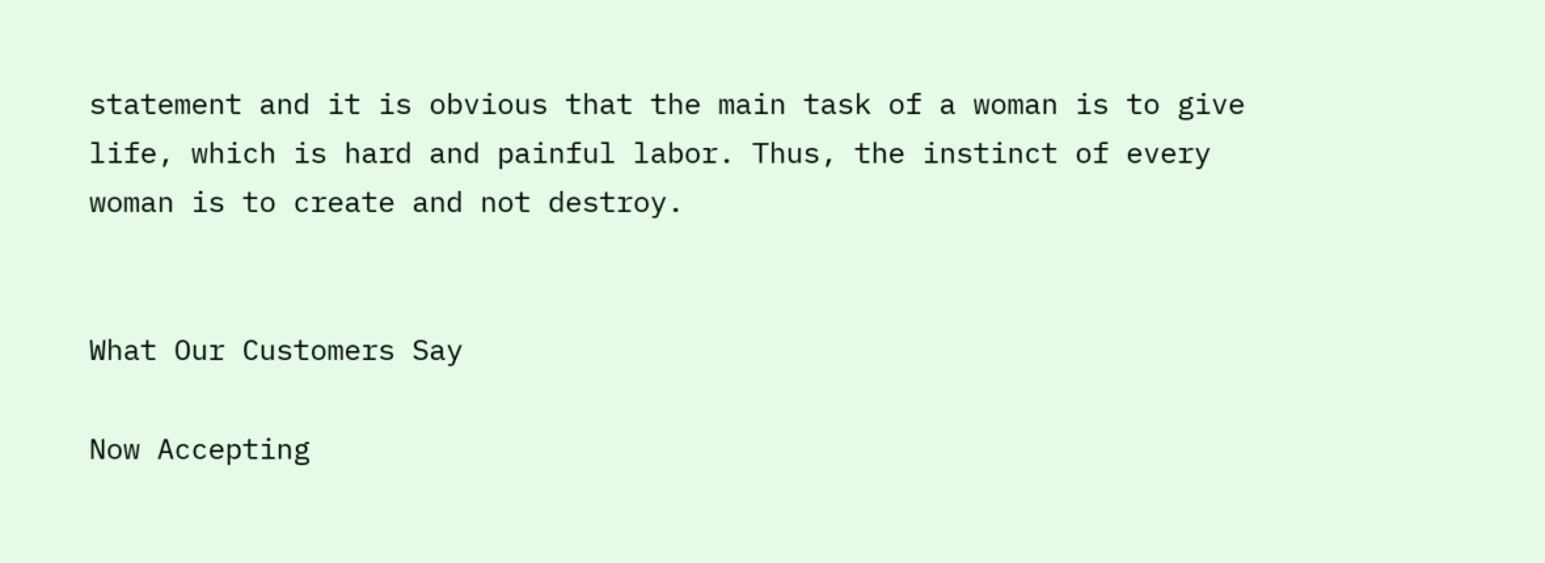statement and it is obvious that the main task of a woman is to give life, which is hard and painful labor. Thus, the instinct of every woman is to create and not destroy.


What Our Customers Say

Now Accepting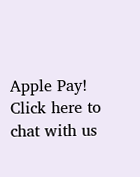Apple Pay!
Click here to chat with us